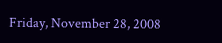Friday, November 28, 2008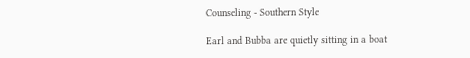Counseling - Southern Style

Earl and Bubba are quietly sitting in a boat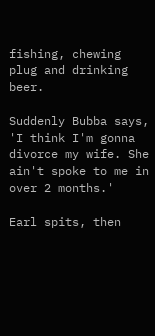fishing, chewing plug and drinking beer.

Suddenly Bubba says,
'I think I'm gonna divorce my wife. She ain't spoke to me in over 2 months.'

Earl spits, then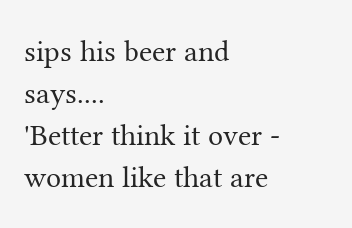sips his beer and says....
'Better think it over - women like that are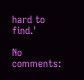hard to find.'

No comments: